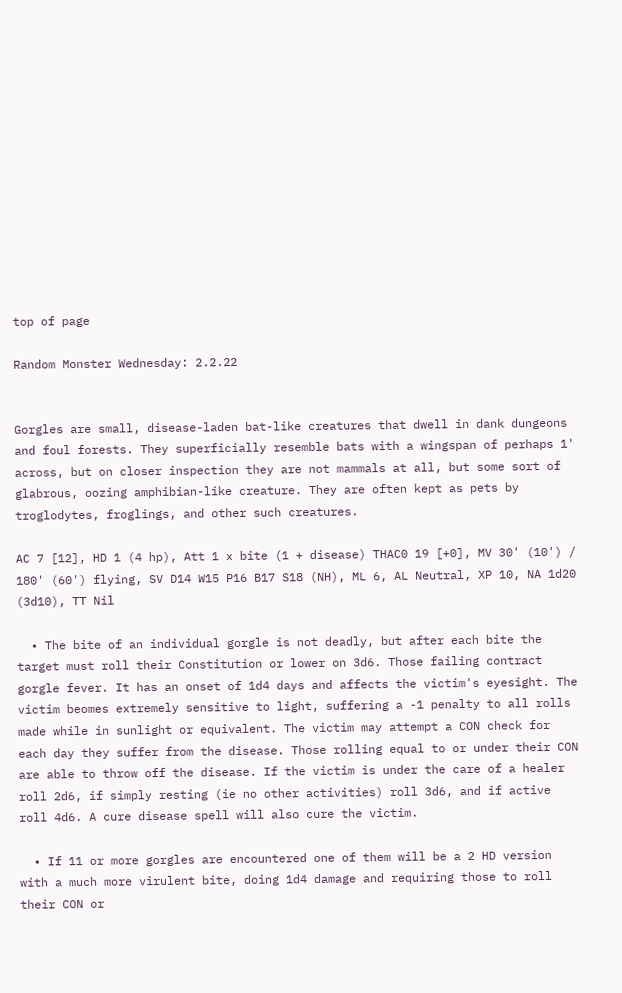top of page

Random Monster Wednesday: 2.2.22


Gorgles are small, disease-laden bat-like creatures that dwell in dank dungeons and foul forests. They superficially resemble bats with a wingspan of perhaps 1' across, but on closer inspection they are not mammals at all, but some sort of glabrous, oozing amphibian-like creature. They are often kept as pets by troglodytes, froglings, and other such creatures.

AC 7 [12], HD 1 (4 hp), Att 1 x bite (1 + disease) THAC0 19 [+0], MV 30' (10') / 180' (60') flying, SV D14 W15 P16 B17 S18 (NH), ML 6, AL Neutral, XP 10, NA 1d20 (3d10), TT Nil

  • The bite of an individual gorgle is not deadly, but after each bite the target must roll their Constitution or lower on 3d6. Those failing contract gorgle fever. It has an onset of 1d4 days and affects the victim's eyesight. The victim beomes extremely sensitive to light, suffering a -1 penalty to all rolls made while in sunlight or equivalent. The victim may attempt a CON check for each day they suffer from the disease. Those rolling equal to or under their CON are able to throw off the disease. If the victim is under the care of a healer roll 2d6, if simply resting (ie no other activities) roll 3d6, and if active roll 4d6. A cure disease spell will also cure the victim.

  • If 11 or more gorgles are encountered one of them will be a 2 HD version with a much more virulent bite, doing 1d4 damage and requiring those to roll their CON or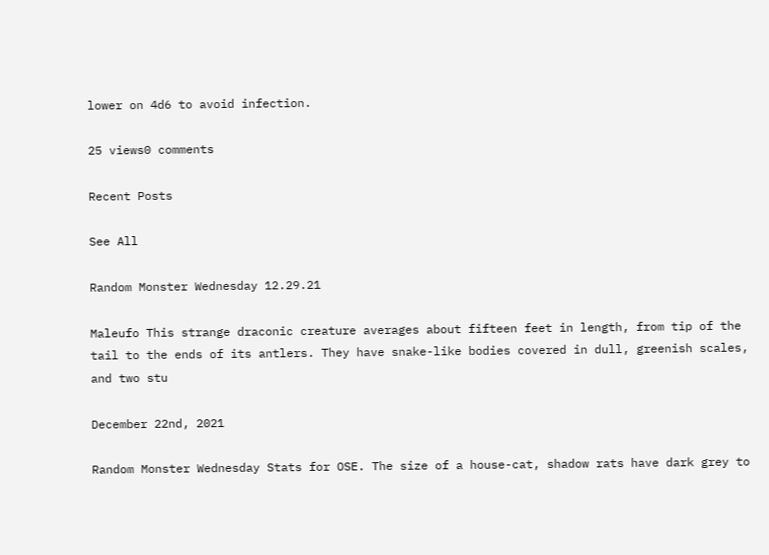lower on 4d6 to avoid infection.

25 views0 comments

Recent Posts

See All

Random Monster Wednesday 12.29.21

Maleufo This strange draconic creature averages about fifteen feet in length, from tip of the tail to the ends of its antlers. They have snake-like bodies covered in dull, greenish scales, and two stu

December 22nd, 2021

Random Monster Wednesday Stats for OSE. The size of a house-cat, shadow rats have dark grey to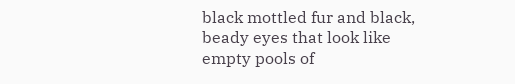black mottled fur and black, beady eyes that look like empty pools of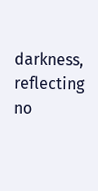darkness, reflecting no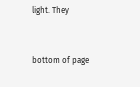light. They


bottom of page